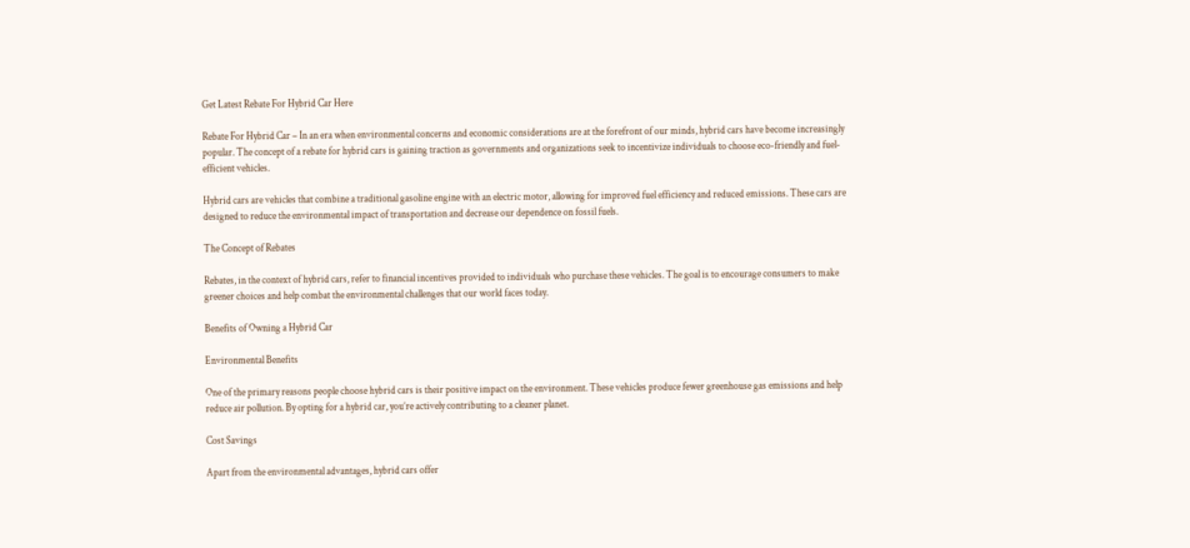Get Latest Rebate For Hybrid Car Here

Rebate For Hybrid Car – In an era when environmental concerns and economic considerations are at the forefront of our minds, hybrid cars have become increasingly popular. The concept of a rebate for hybrid cars is gaining traction as governments and organizations seek to incentivize individuals to choose eco-friendly and fuel-efficient vehicles.

Hybrid cars are vehicles that combine a traditional gasoline engine with an electric motor, allowing for improved fuel efficiency and reduced emissions. These cars are designed to reduce the environmental impact of transportation and decrease our dependence on fossil fuels.

The Concept of Rebates

Rebates, in the context of hybrid cars, refer to financial incentives provided to individuals who purchase these vehicles. The goal is to encourage consumers to make greener choices and help combat the environmental challenges that our world faces today.

Benefits of Owning a Hybrid Car

Environmental Benefits

One of the primary reasons people choose hybrid cars is their positive impact on the environment. These vehicles produce fewer greenhouse gas emissions and help reduce air pollution. By opting for a hybrid car, you’re actively contributing to a cleaner planet.

Cost Savings

Apart from the environmental advantages, hybrid cars offer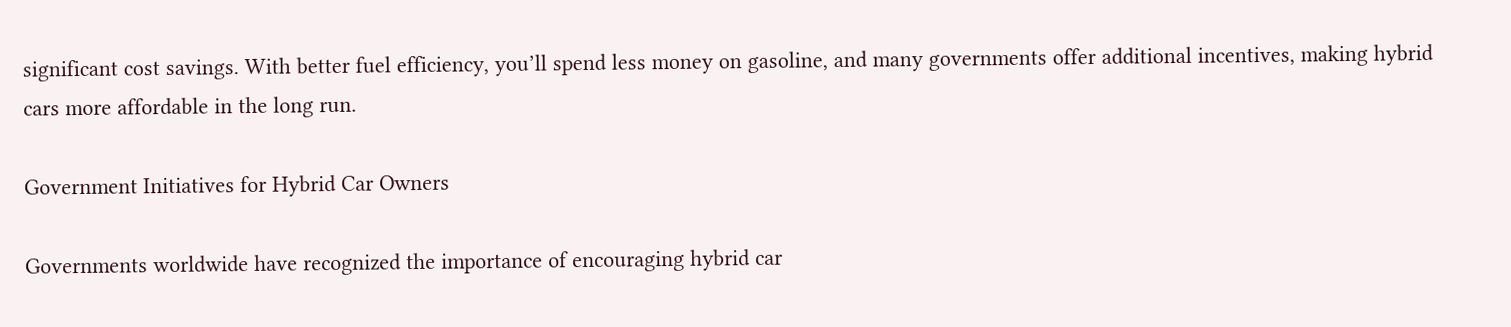significant cost savings. With better fuel efficiency, you’ll spend less money on gasoline, and many governments offer additional incentives, making hybrid cars more affordable in the long run.

Government Initiatives for Hybrid Car Owners

Governments worldwide have recognized the importance of encouraging hybrid car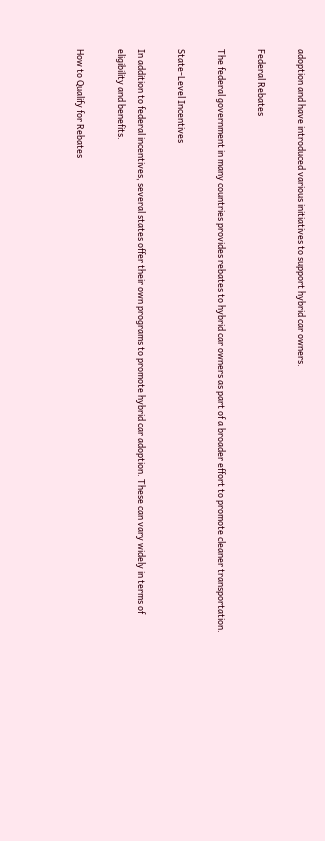adoption and have introduced various initiatives to support hybrid car owners.

Federal Rebates

The federal government in many countries provides rebates to hybrid car owners as part of a broader effort to promote cleaner transportation.

State-Level Incentives

In addition to federal incentives, several states offer their own programs to promote hybrid car adoption. These can vary widely in terms of eligibility and benefits.

How to Qualify for Rebates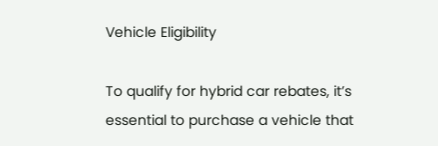Vehicle Eligibility

To qualify for hybrid car rebates, it’s essential to purchase a vehicle that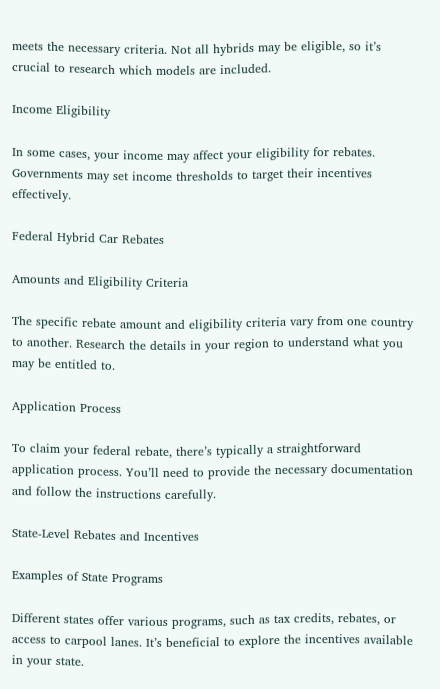meets the necessary criteria. Not all hybrids may be eligible, so it’s crucial to research which models are included.

Income Eligibility

In some cases, your income may affect your eligibility for rebates. Governments may set income thresholds to target their incentives effectively.

Federal Hybrid Car Rebates

Amounts and Eligibility Criteria

The specific rebate amount and eligibility criteria vary from one country to another. Research the details in your region to understand what you may be entitled to.

Application Process

To claim your federal rebate, there’s typically a straightforward application process. You’ll need to provide the necessary documentation and follow the instructions carefully.

State-Level Rebates and Incentives

Examples of State Programs

Different states offer various programs, such as tax credits, rebates, or access to carpool lanes. It’s beneficial to explore the incentives available in your state.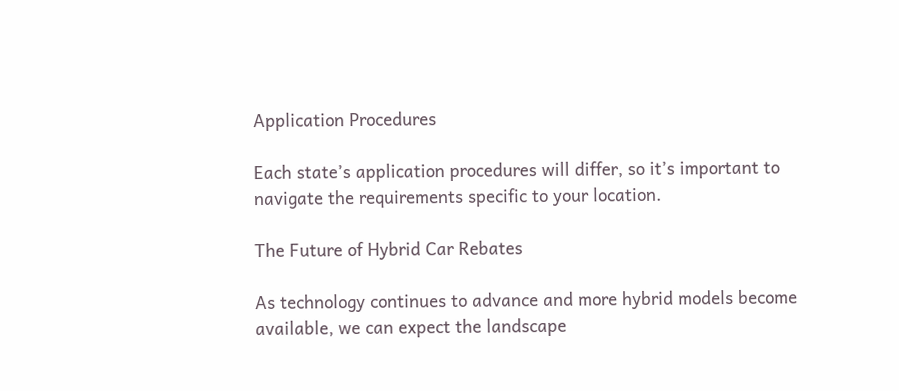Application Procedures

Each state’s application procedures will differ, so it’s important to navigate the requirements specific to your location.

The Future of Hybrid Car Rebates

As technology continues to advance and more hybrid models become available, we can expect the landscape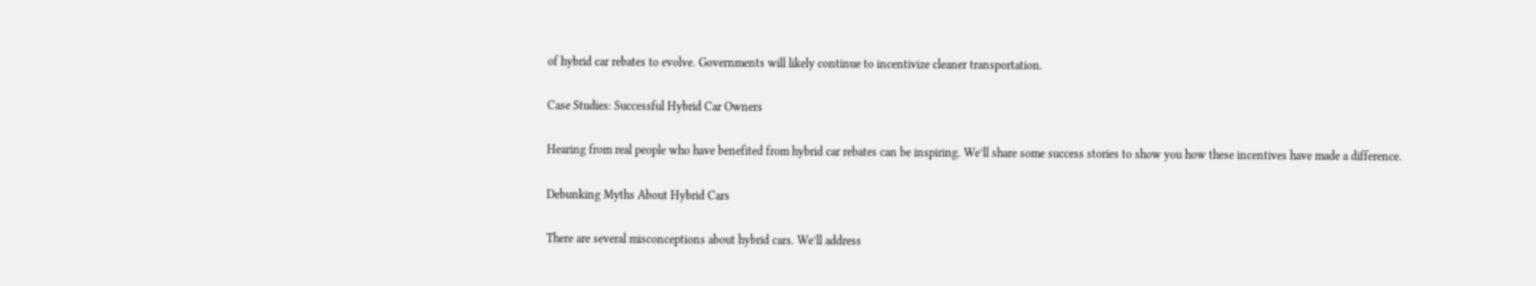of hybrid car rebates to evolve. Governments will likely continue to incentivize cleaner transportation.

Case Studies: Successful Hybrid Car Owners

Hearing from real people who have benefited from hybrid car rebates can be inspiring. We’ll share some success stories to show you how these incentives have made a difference.

Debunking Myths About Hybrid Cars

There are several misconceptions about hybrid cars. We’ll address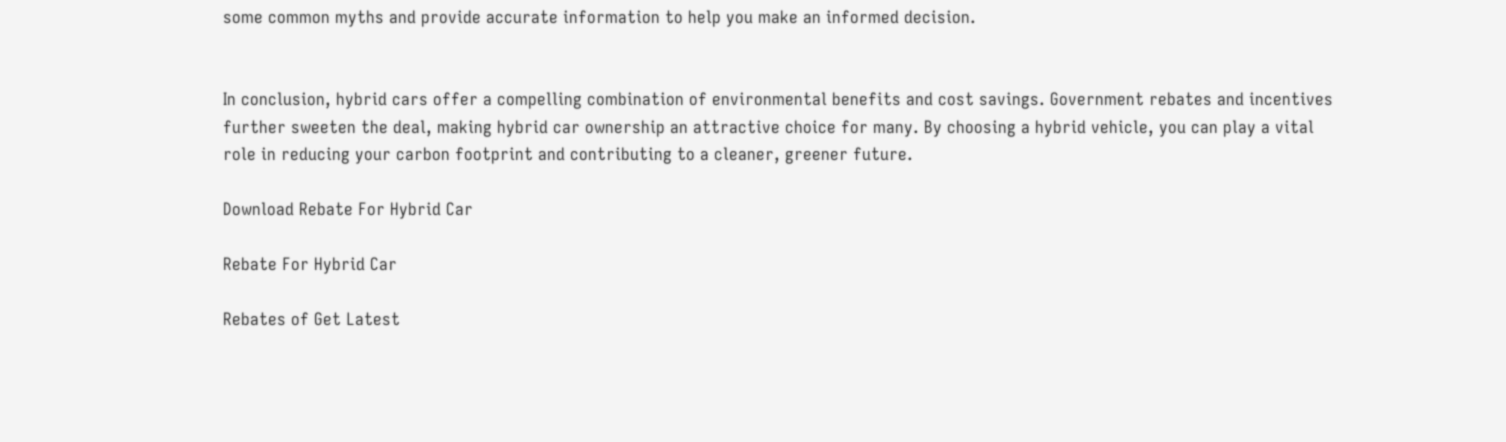some common myths and provide accurate information to help you make an informed decision.


In conclusion, hybrid cars offer a compelling combination of environmental benefits and cost savings. Government rebates and incentives further sweeten the deal, making hybrid car ownership an attractive choice for many. By choosing a hybrid vehicle, you can play a vital role in reducing your carbon footprint and contributing to a cleaner, greener future.

Download Rebate For Hybrid Car

Rebate For Hybrid Car

Rebates of Get Latest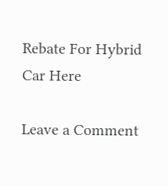Rebate For Hybrid Car Here

Leave a Comment